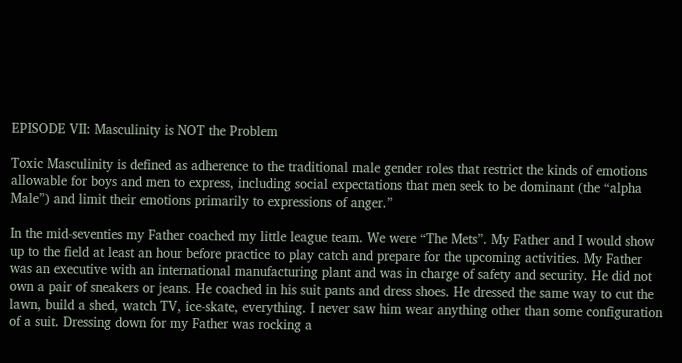EPISODE VII: Masculinity is NOT the Problem

Toxic Masculinity is defined as adherence to the traditional male gender roles that restrict the kinds of emotions allowable for boys and men to express, including social expectations that men seek to be dominant (the “alpha Male”) and limit their emotions primarily to expressions of anger.”

In the mid-seventies my Father coached my little league team. We were “The Mets”. My Father and I would show up to the field at least an hour before practice to play catch and prepare for the upcoming activities. My Father was an executive with an international manufacturing plant and was in charge of safety and security. He did not own a pair of sneakers or jeans. He coached in his suit pants and dress shoes. He dressed the same way to cut the lawn, build a shed, watch TV, ice-skate, everything. I never saw him wear anything other than some configuration of a suit. Dressing down for my Father was rocking a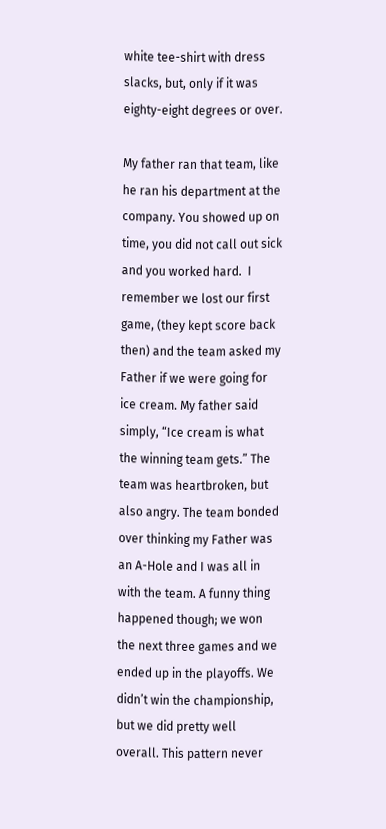white tee-shirt with dress slacks, but, only if it was eighty-eight degrees or over.

My father ran that team, like he ran his department at the company. You showed up on time, you did not call out sick and you worked hard.  I remember we lost our first game, (they kept score back then) and the team asked my Father if we were going for ice cream. My father said simply, “Ice cream is what the winning team gets.” The team was heartbroken, but also angry. The team bonded over thinking my Father was an A-Hole and I was all in with the team. A funny thing happened though; we won the next three games and we ended up in the playoffs. We didn’t win the championship, but we did pretty well overall. This pattern never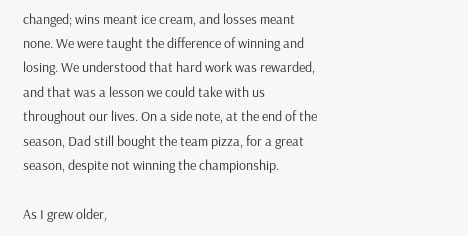changed; wins meant ice cream, and losses meant none. We were taught the difference of winning and losing. We understood that hard work was rewarded, and that was a lesson we could take with us throughout our lives. On a side note, at the end of the season, Dad still bought the team pizza, for a great season, despite not winning the championship.

As I grew older,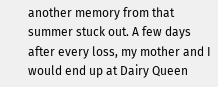another memory from that summer stuck out. A few days after every loss, my mother and I would end up at Dairy Queen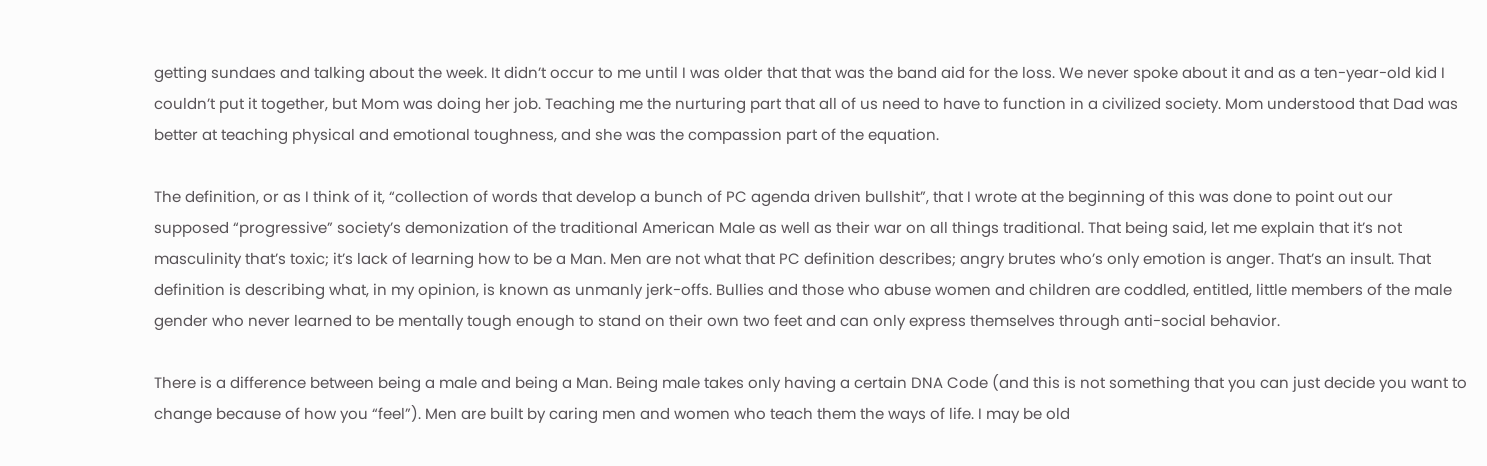getting sundaes and talking about the week. It didn’t occur to me until I was older that that was the band aid for the loss. We never spoke about it and as a ten-year-old kid I couldn’t put it together, but Mom was doing her job. Teaching me the nurturing part that all of us need to have to function in a civilized society. Mom understood that Dad was better at teaching physical and emotional toughness, and she was the compassion part of the equation.

The definition, or as I think of it, “collection of words that develop a bunch of PC agenda driven bullshit”, that I wrote at the beginning of this was done to point out our supposed “progressive” society’s demonization of the traditional American Male as well as their war on all things traditional. That being said, let me explain that it’s not masculinity that’s toxic; it’s lack of learning how to be a Man. Men are not what that PC definition describes; angry brutes who’s only emotion is anger. That’s an insult. That definition is describing what, in my opinion, is known as unmanly jerk-offs. Bullies and those who abuse women and children are coddled, entitled, little members of the male gender who never learned to be mentally tough enough to stand on their own two feet and can only express themselves through anti-social behavior.

There is a difference between being a male and being a Man. Being male takes only having a certain DNA Code (and this is not something that you can just decide you want to change because of how you “feel”). Men are built by caring men and women who teach them the ways of life. I may be old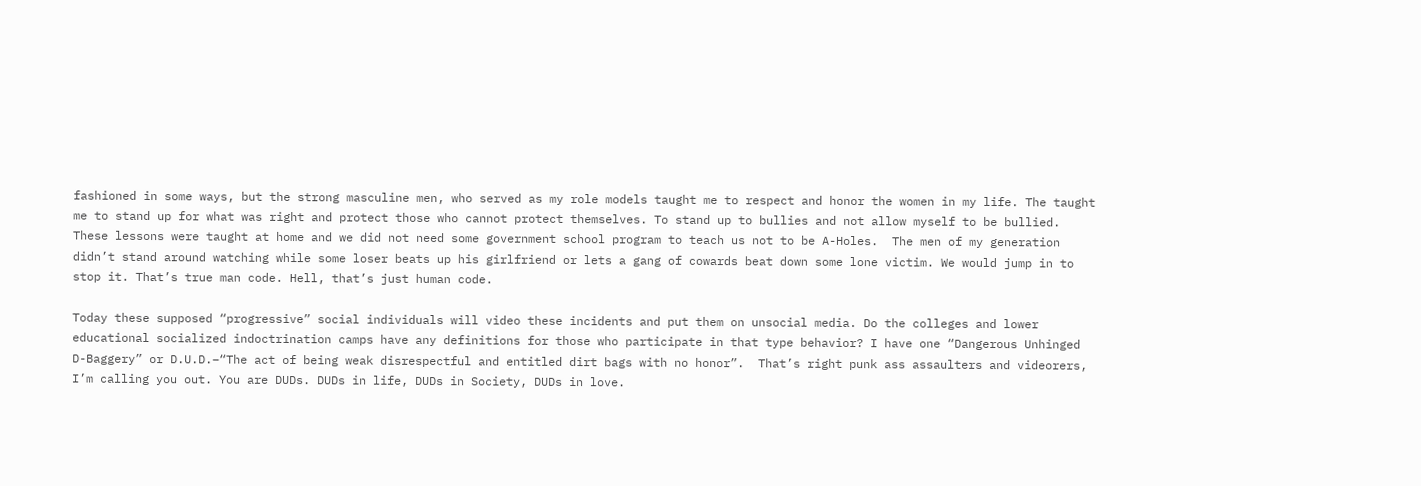fashioned in some ways, but the strong masculine men, who served as my role models taught me to respect and honor the women in my life. The taught me to stand up for what was right and protect those who cannot protect themselves. To stand up to bullies and not allow myself to be bullied. These lessons were taught at home and we did not need some government school program to teach us not to be A-Holes.  The men of my generation didn’t stand around watching while some loser beats up his girlfriend or lets a gang of cowards beat down some lone victim. We would jump in to stop it. That’s true man code. Hell, that’s just human code.

Today these supposed “progressive” social individuals will video these incidents and put them on unsocial media. Do the colleges and lower educational socialized indoctrination camps have any definitions for those who participate in that type behavior? I have one “Dangerous Unhinged D-Baggery” or D.U.D.–“The act of being weak disrespectful and entitled dirt bags with no honor”.  That’s right punk ass assaulters and videorers, I’m calling you out. You are DUDs. DUDs in life, DUDs in Society, DUDs in love.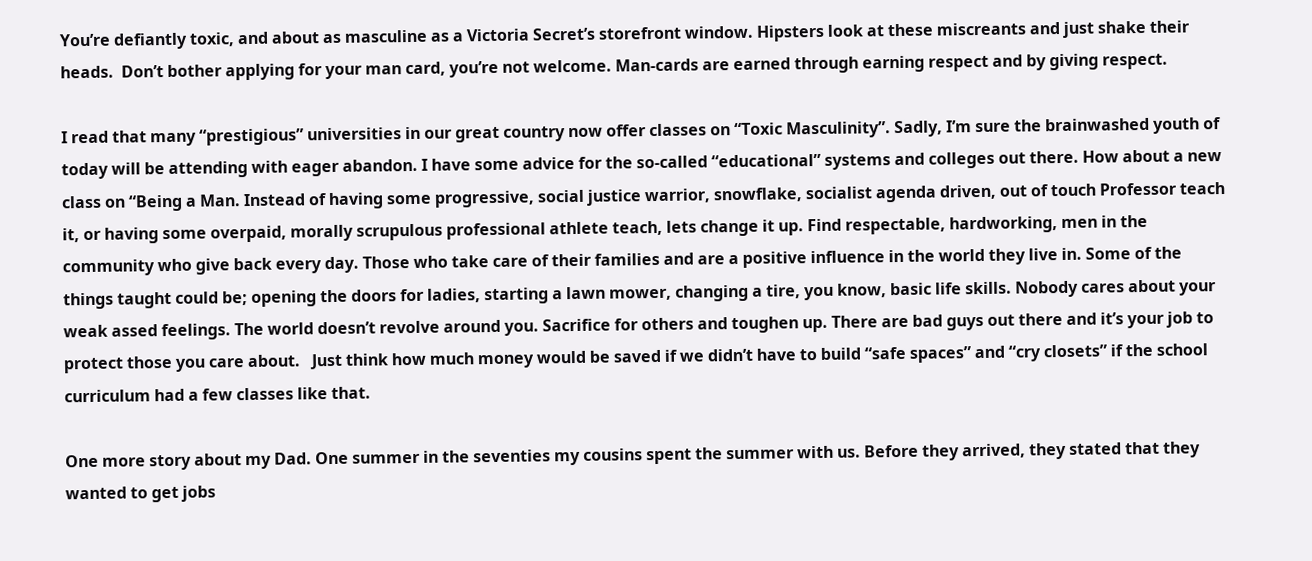You’re defiantly toxic, and about as masculine as a Victoria Secret’s storefront window. Hipsters look at these miscreants and just shake their heads.  Don’t bother applying for your man card, you’re not welcome. Man-cards are earned through earning respect and by giving respect.

I read that many “prestigious” universities in our great country now offer classes on “Toxic Masculinity”. Sadly, I’m sure the brainwashed youth of today will be attending with eager abandon. I have some advice for the so-called “educational” systems and colleges out there. How about a new class on “Being a Man. Instead of having some progressive, social justice warrior, snowflake, socialist agenda driven, out of touch Professor teach it, or having some overpaid, morally scrupulous professional athlete teach, lets change it up. Find respectable, hardworking, men in the community who give back every day. Those who take care of their families and are a positive influence in the world they live in. Some of the things taught could be; opening the doors for ladies, starting a lawn mower, changing a tire, you know, basic life skills. Nobody cares about your weak assed feelings. The world doesn’t revolve around you. Sacrifice for others and toughen up. There are bad guys out there and it’s your job to protect those you care about.   Just think how much money would be saved if we didn’t have to build “safe spaces” and “cry closets” if the school curriculum had a few classes like that.

One more story about my Dad. One summer in the seventies my cousins spent the summer with us. Before they arrived, they stated that they wanted to get jobs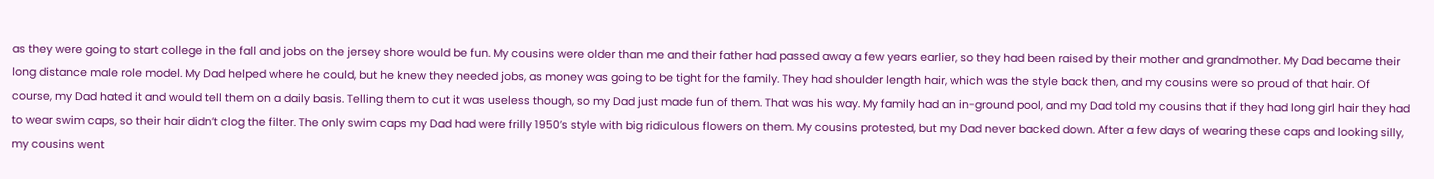as they were going to start college in the fall and jobs on the jersey shore would be fun. My cousins were older than me and their father had passed away a few years earlier, so they had been raised by their mother and grandmother. My Dad became their long distance male role model. My Dad helped where he could, but he knew they needed jobs, as money was going to be tight for the family. They had shoulder length hair, which was the style back then, and my cousins were so proud of that hair. Of course, my Dad hated it and would tell them on a daily basis. Telling them to cut it was useless though, so my Dad just made fun of them. That was his way. My family had an in-ground pool, and my Dad told my cousins that if they had long girl hair they had to wear swim caps, so their hair didn’t clog the filter. The only swim caps my Dad had were frilly 1950’s style with big ridiculous flowers on them. My cousins protested, but my Dad never backed down. After a few days of wearing these caps and looking silly, my cousins went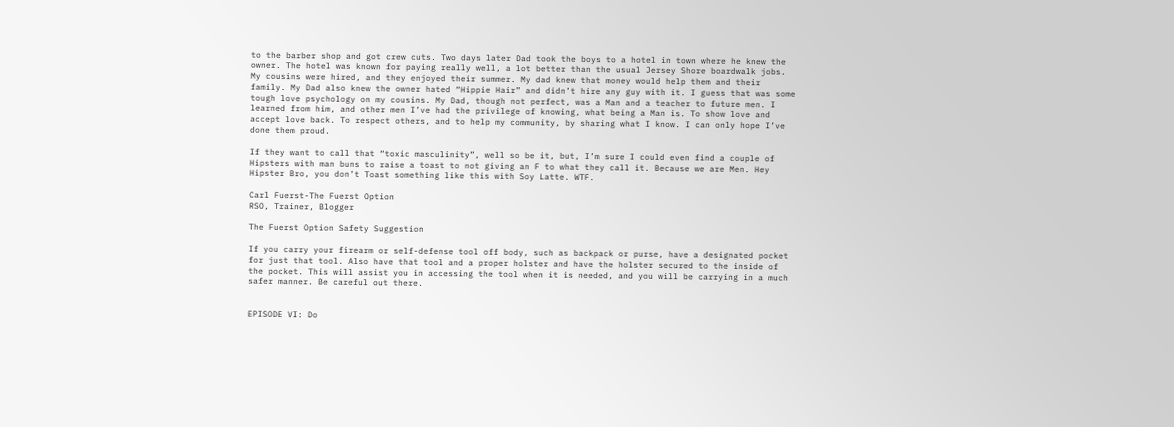to the barber shop and got crew cuts. Two days later Dad took the boys to a hotel in town where he knew the owner. The hotel was known for paying really well, a lot better than the usual Jersey Shore boardwalk jobs. My cousins were hired, and they enjoyed their summer. My dad knew that money would help them and their family. My Dad also knew the owner hated “Hippie Hair” and didn’t hire any guy with it. I guess that was some tough love psychology on my cousins. My Dad, though not perfect, was a Man and a teacher to future men. I learned from him, and other men I’ve had the privilege of knowing, what being a Man is. To show love and accept love back. To respect others, and to help my community, by sharing what I know. I can only hope I’ve done them proud.

If they want to call that “toxic masculinity”, well so be it, but, I’m sure I could even find a couple of Hipsters with man buns to raise a toast to not giving an F to what they call it. Because we are Men. Hey Hipster Bro, you don’t Toast something like this with Soy Latte. WTF.

Carl Fuerst-The Fuerst Option
RSO, Trainer, Blogger

The Fuerst Option Safety Suggestion

If you carry your firearm or self-defense tool off body, such as backpack or purse, have a designated pocket for just that tool. Also have that tool and a proper holster and have the holster secured to the inside of the pocket. This will assist you in accessing the tool when it is needed, and you will be carrying in a much safer manner. Be careful out there.


EPISODE VI: Do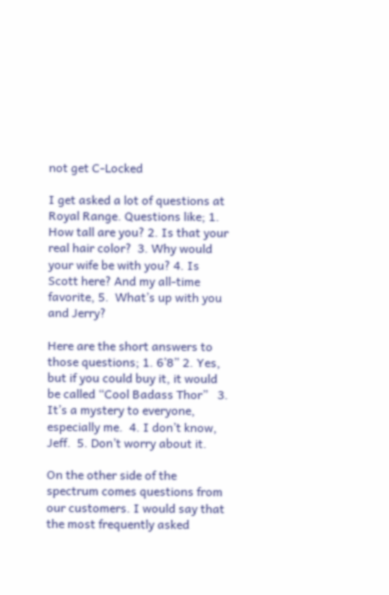not get C-Locked

I get asked a lot of questions at Royal Range. Questions like; 1. How tall are you? 2. Is that your real hair color?  3. Why would your wife be with you? 4. Is Scott here? And my all-time favorite, 5.  What’s up with you and Jerry?

Here are the short answers to those questions; 1. 6’8” 2. Yes, but if you could buy it, it would be called “Cool Badass Thor”   3. It’s a mystery to everyone, especially me.  4. I don’t know, Jeff.  5. Don’t worry about it.

On the other side of the spectrum comes questions from our customers. I would say that the most frequently asked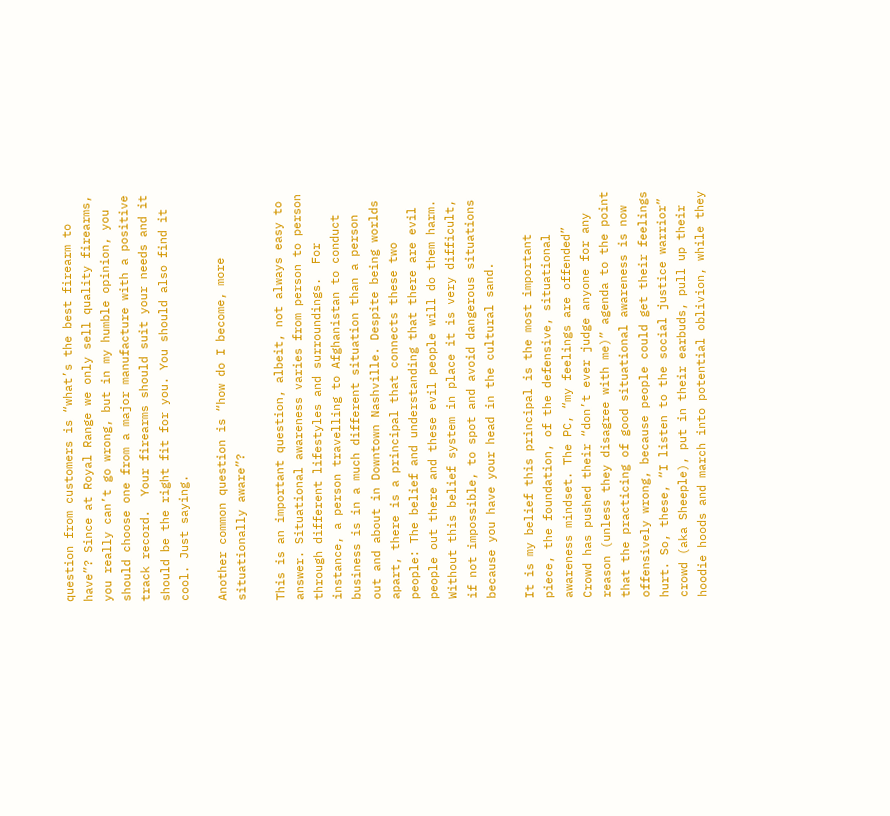question from customers is “what’s the best firearm to have”? Since at Royal Range we only sell quality firearms, you really can’t go wrong, but in my humble opinion, you should choose one from a major manufacture with a positive track record.  Your firearms should suit your needs and it should be the right fit for you. You should also find it cool. Just saying.

Another common question is “how do I become, more situationally aware”?

This is an important question, albeit, not always easy to answer. Situational awareness varies from person to person through different lifestyles and surroundings.  For instance, a person travelling to Afghanistan to conduct business is in a much different situation than a person out and about in Downtown Nashville. Despite being worlds apart, there is a principal that connects these two people: The belief and understanding that there are evil people out there and these evil people will do them harm. Without this belief system in place it is very difficult, if not impossible, to spot and avoid dangerous situations because you have your head in the cultural sand.

It is my belief this principal is the most important piece, the foundation, of the defensive, situational awareness mindset. The PC, “my feelings are offended” Crowd has pushed their “don’t ever judge anyone for any reason (unless they disagree with me)” agenda to the point that the practicing of good situational awareness is now offensively wrong, because people could get their feelings hurt. So, these, “I listen to the social justice warrior” crowd (aka Sheeple), put in their earbuds, pull up their hoodie hoods and march into potential oblivion, while they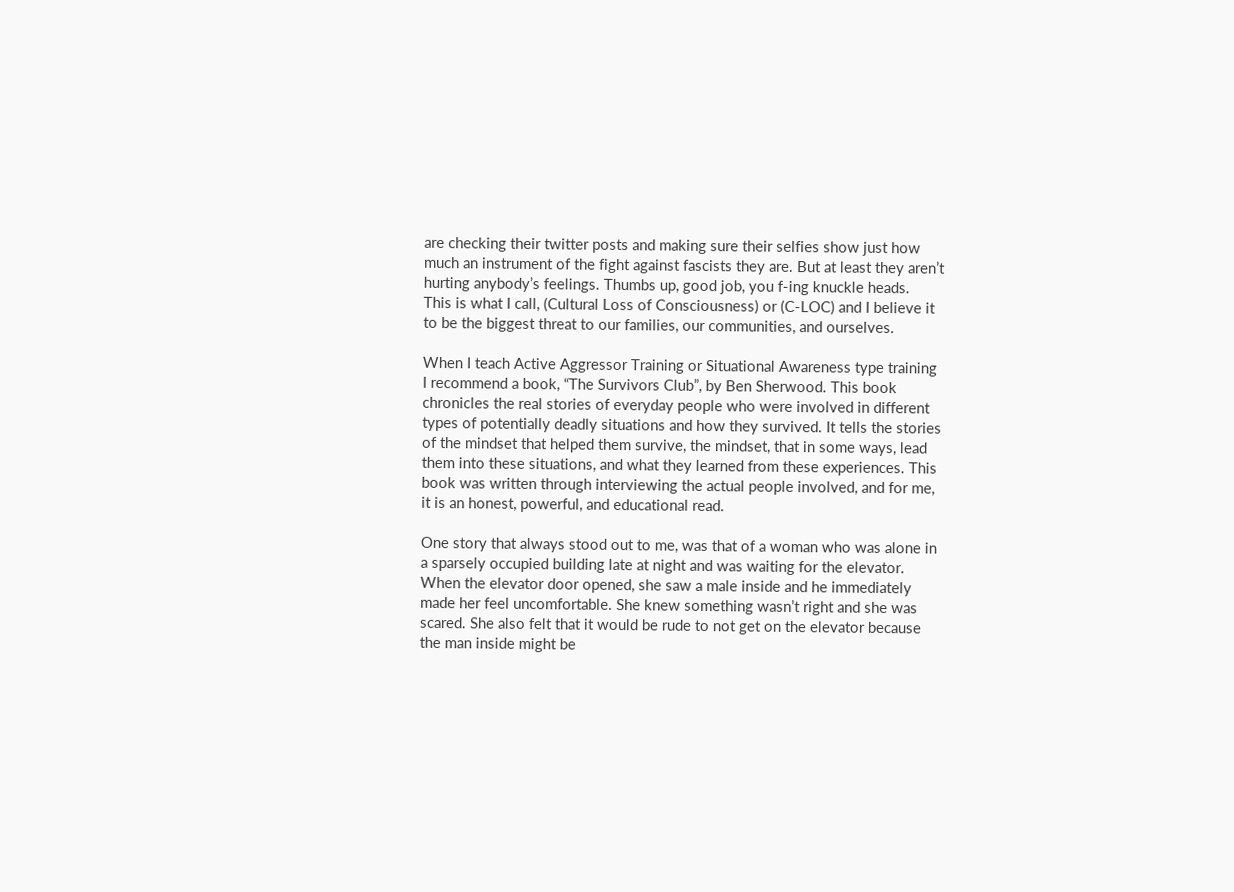are checking their twitter posts and making sure their selfies show just how much an instrument of the fight against fascists they are. But at least they aren’t hurting anybody’s feelings. Thumbs up, good job, you f-ing knuckle heads.  This is what I call, (Cultural Loss of Consciousness) or (C-LOC) and I believe it to be the biggest threat to our families, our communities, and ourselves.

When I teach Active Aggressor Training or Situational Awareness type training I recommend a book, “The Survivors Club”, by Ben Sherwood. This book chronicles the real stories of everyday people who were involved in different types of potentially deadly situations and how they survived. It tells the stories of the mindset that helped them survive, the mindset, that in some ways, lead them into these situations, and what they learned from these experiences. This book was written through interviewing the actual people involved, and for me, it is an honest, powerful, and educational read.

One story that always stood out to me, was that of a woman who was alone in a sparsely occupied building late at night and was waiting for the elevator. When the elevator door opened, she saw a male inside and he immediately made her feel uncomfortable. She knew something wasn’t right and she was scared. She also felt that it would be rude to not get on the elevator because the man inside might be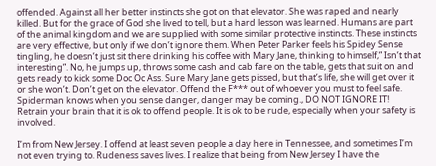offended. Against all her better instincts she got on that elevator. She was raped and nearly killed. But for the grace of God she lived to tell, but a hard lesson was learned. Humans are part of the animal kingdom and we are supplied with some similar protective instincts. These instincts are very effective, but only if we don’t ignore them. When Peter Parker feels his Spidey Sense tingling, he doesn’t just sit there drinking his coffee with Mary Jane, thinking to himself,” Isn’t that interesting”. No, he jumps up, throws some cash and cab fare on the table, gets that suit on and gets ready to kick some Doc Oc Ass. Sure Mary Jane gets pissed, but that’s life, she will get over it or she won’t. Don’t get on the elevator. Offend the F*** out of whoever you must to feel safe. Spiderman knows when you sense danger, danger may be coming., DO NOT IGNORE IT! Retrain your brain that it is ok to offend people. It is ok to be rude, especially when your safety is involved.

I’m from New Jersey. I offend at least seven people a day here in Tennessee, and sometimes I’m not even trying to. Rudeness saves lives. I realize that being from New Jersey I have the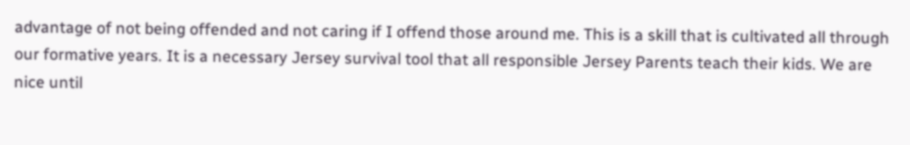advantage of not being offended and not caring if I offend those around me. This is a skill that is cultivated all through our formative years. It is a necessary Jersey survival tool that all responsible Jersey Parents teach their kids. We are nice until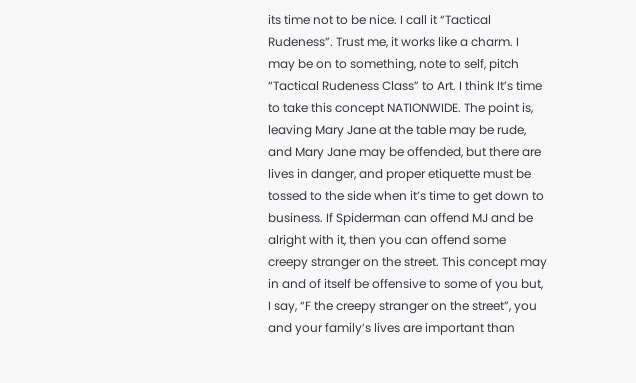its time not to be nice. I call it “Tactical Rudeness”. Trust me, it works like a charm. I may be on to something, note to self, pitch “Tactical Rudeness Class” to Art. I think It’s time to take this concept NATIONWIDE. The point is, leaving Mary Jane at the table may be rude, and Mary Jane may be offended, but there are lives in danger, and proper etiquette must be tossed to the side when it’s time to get down to business. If Spiderman can offend MJ and be alright with it, then you can offend some creepy stranger on the street. This concept may in and of itself be offensive to some of you but, I say, “F the creepy stranger on the street”, you and your family’s lives are important than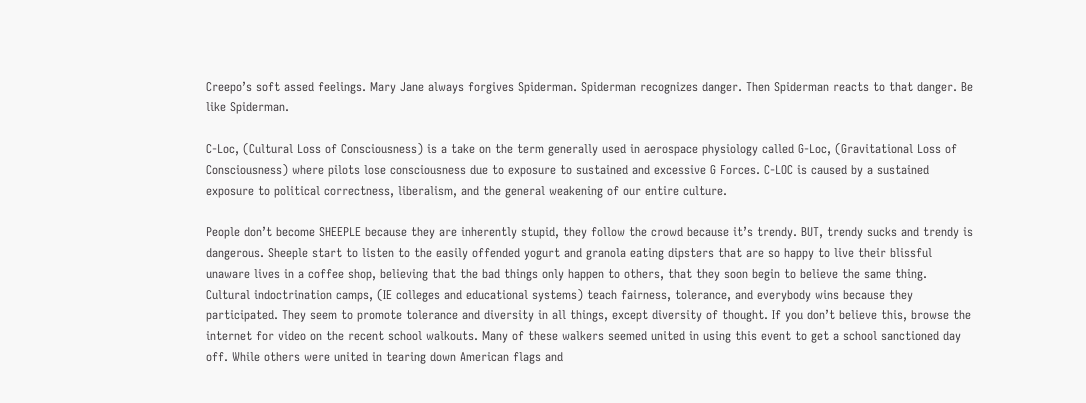Creepo’s soft assed feelings. Mary Jane always forgives Spiderman. Spiderman recognizes danger. Then Spiderman reacts to that danger. Be like Spiderman.

C-Loc, (Cultural Loss of Consciousness) is a take on the term generally used in aerospace physiology called G-Loc, (Gravitational Loss of Consciousness) where pilots lose consciousness due to exposure to sustained and excessive G Forces. C-LOC is caused by a sustained exposure to political correctness, liberalism, and the general weakening of our entire culture.

People don’t become SHEEPLE because they are inherently stupid, they follow the crowd because it’s trendy. BUT, trendy sucks and trendy is dangerous. Sheeple start to listen to the easily offended yogurt and granola eating dipsters that are so happy to live their blissful unaware lives in a coffee shop, believing that the bad things only happen to others, that they soon begin to believe the same thing. Cultural indoctrination camps, (IE colleges and educational systems) teach fairness, tolerance, and everybody wins because they participated. They seem to promote tolerance and diversity in all things, except diversity of thought. If you don’t believe this, browse the internet for video on the recent school walkouts. Many of these walkers seemed united in using this event to get a school sanctioned day off. While others were united in tearing down American flags and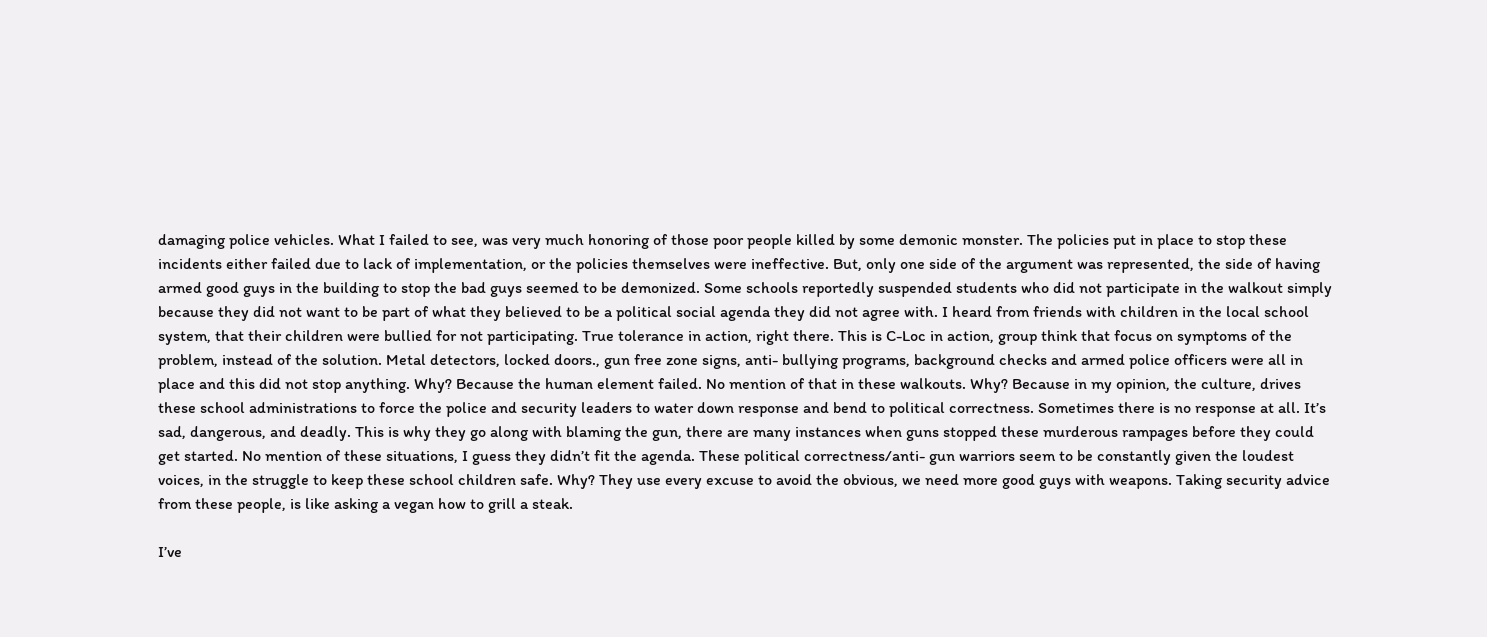damaging police vehicles. What I failed to see, was very much honoring of those poor people killed by some demonic monster. The policies put in place to stop these incidents either failed due to lack of implementation, or the policies themselves were ineffective. But, only one side of the argument was represented, the side of having armed good guys in the building to stop the bad guys seemed to be demonized. Some schools reportedly suspended students who did not participate in the walkout simply because they did not want to be part of what they believed to be a political social agenda they did not agree with. I heard from friends with children in the local school system, that their children were bullied for not participating. True tolerance in action, right there. This is C-Loc in action, group think that focus on symptoms of the problem, instead of the solution. Metal detectors, locked doors., gun free zone signs, anti- bullying programs, background checks and armed police officers were all in place and this did not stop anything. Why? Because the human element failed. No mention of that in these walkouts. Why? Because in my opinion, the culture, drives these school administrations to force the police and security leaders to water down response and bend to political correctness. Sometimes there is no response at all. It’s sad, dangerous, and deadly. This is why they go along with blaming the gun, there are many instances when guns stopped these murderous rampages before they could get started. No mention of these situations, I guess they didn’t fit the agenda. These political correctness/anti- gun warriors seem to be constantly given the loudest voices, in the struggle to keep these school children safe. Why? They use every excuse to avoid the obvious, we need more good guys with weapons. Taking security advice from these people, is like asking a vegan how to grill a steak.

I’ve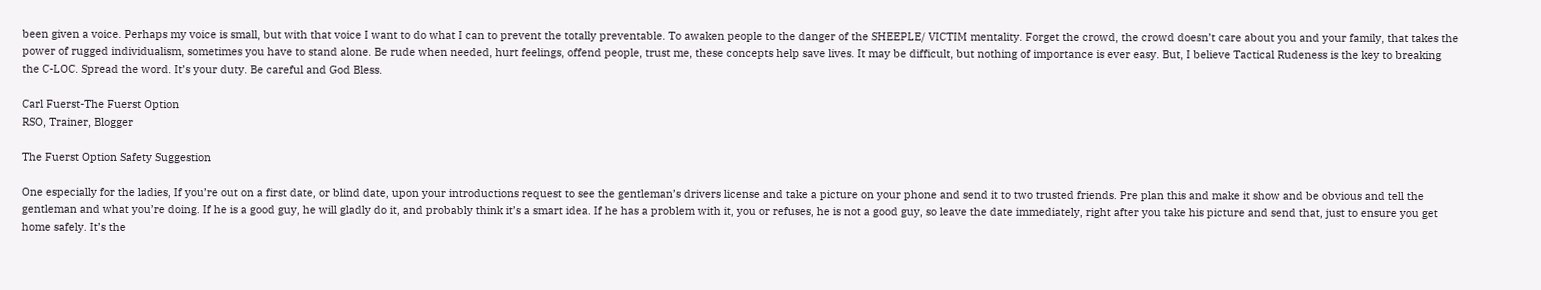been given a voice. Perhaps my voice is small, but with that voice I want to do what I can to prevent the totally preventable. To awaken people to the danger of the SHEEPLE/ VICTIM mentality. Forget the crowd, the crowd doesn’t care about you and your family, that takes the power of rugged individualism, sometimes you have to stand alone. Be rude when needed, hurt feelings, offend people, trust me, these concepts help save lives. It may be difficult, but nothing of importance is ever easy. But, I believe Tactical Rudeness is the key to breaking the C-LOC. Spread the word. It’s your duty. Be careful and God Bless.

Carl Fuerst-The Fuerst Option
RSO, Trainer, Blogger

The Fuerst Option Safety Suggestion

One especially for the ladies, If you’re out on a first date, or blind date, upon your introductions request to see the gentleman’s drivers license and take a picture on your phone and send it to two trusted friends. Pre plan this and make it show and be obvious and tell the gentleman and what you’re doing. If he is a good guy, he will gladly do it, and probably think it’s a smart idea. If he has a problem with it, you or refuses, he is not a good guy, so leave the date immediately, right after you take his picture and send that, just to ensure you get home safely. It’s the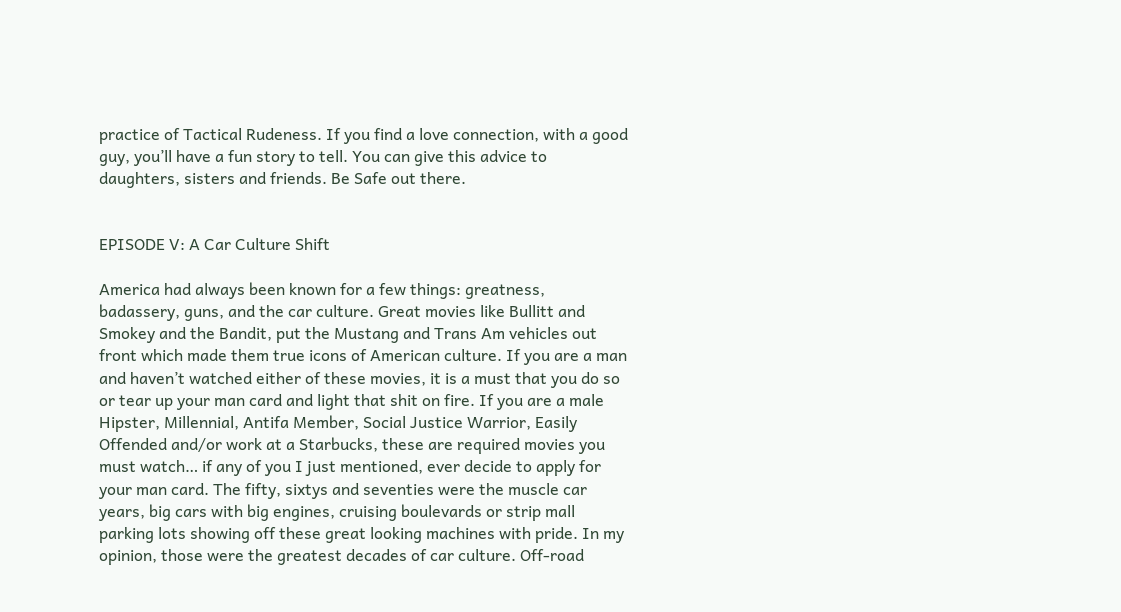practice of Tactical Rudeness. If you find a love connection, with a good guy, you’ll have a fun story to tell. You can give this advice to daughters, sisters and friends. Be Safe out there.


EPISODE V: A Car Culture Shift

America had always been known for a few things: greatness, badassery, guns, and the car culture. Great movies like Bullitt and Smokey and the Bandit, put the Mustang and Trans Am vehicles out front which made them true icons of American culture. If you are a man and haven’t watched either of these movies, it is a must that you do so or tear up your man card and light that shit on fire. If you are a male Hipster, Millennial, Antifa Member, Social Justice Warrior, Easily Offended and/or work at a Starbucks, these are required movies you must watch… if any of you I just mentioned, ever decide to apply for your man card. The fifty, sixtys and seventies were the muscle car years, big cars with big engines, cruising boulevards or strip mall parking lots showing off these great looking machines with pride. In my opinion, those were the greatest decades of car culture. Off-road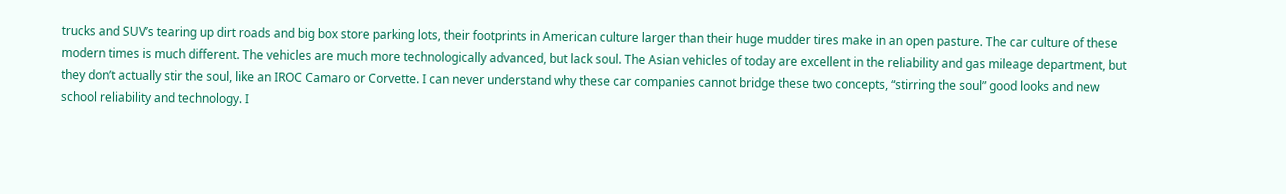trucks and SUV’s tearing up dirt roads and big box store parking lots, their footprints in American culture larger than their huge mudder tires make in an open pasture. The car culture of these modern times is much different. The vehicles are much more technologically advanced, but lack soul. The Asian vehicles of today are excellent in the reliability and gas mileage department, but they don’t actually stir the soul, like an IROC Camaro or Corvette. I can never understand why these car companies cannot bridge these two concepts, “stirring the soul” good looks and new school reliability and technology. I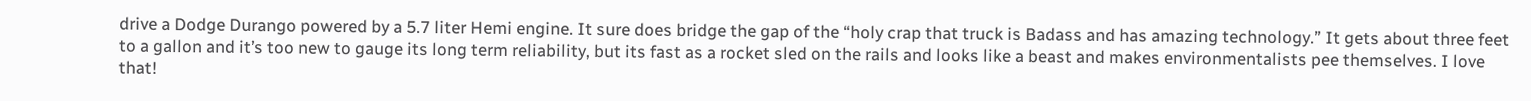drive a Dodge Durango powered by a 5.7 liter Hemi engine. It sure does bridge the gap of the “holy crap that truck is Badass and has amazing technology.” It gets about three feet to a gallon and it’s too new to gauge its long term reliability, but its fast as a rocket sled on the rails and looks like a beast and makes environmentalists pee themselves. I love that!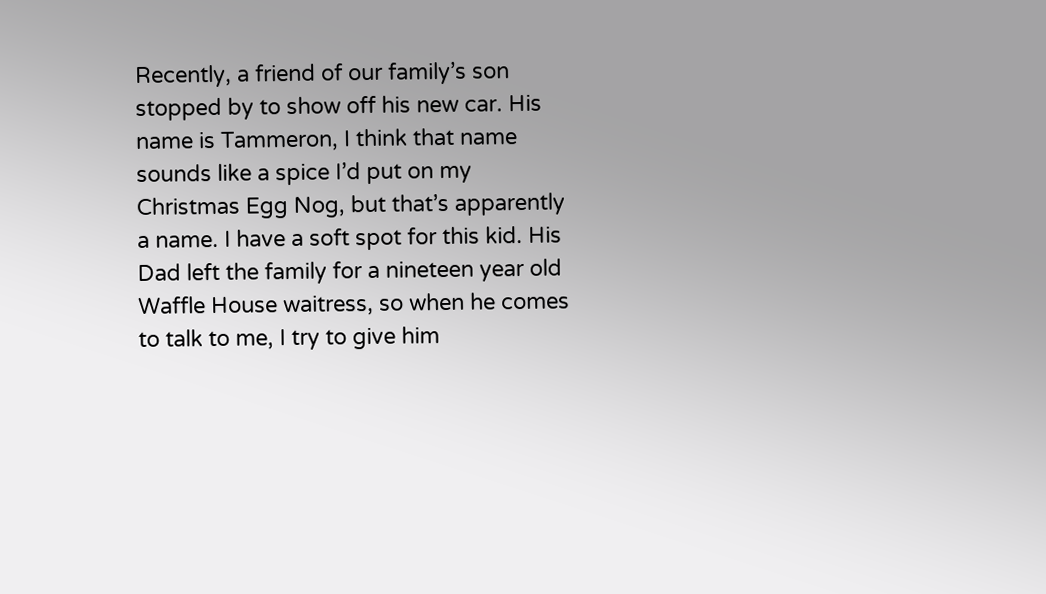Recently, a friend of our family’s son stopped by to show off his new car. His name is Tammeron, I think that name sounds like a spice I’d put on my Christmas Egg Nog, but that’s apparently a name. I have a soft spot for this kid. His Dad left the family for a nineteen year old Waffle House waitress, so when he comes to talk to me, I try to give him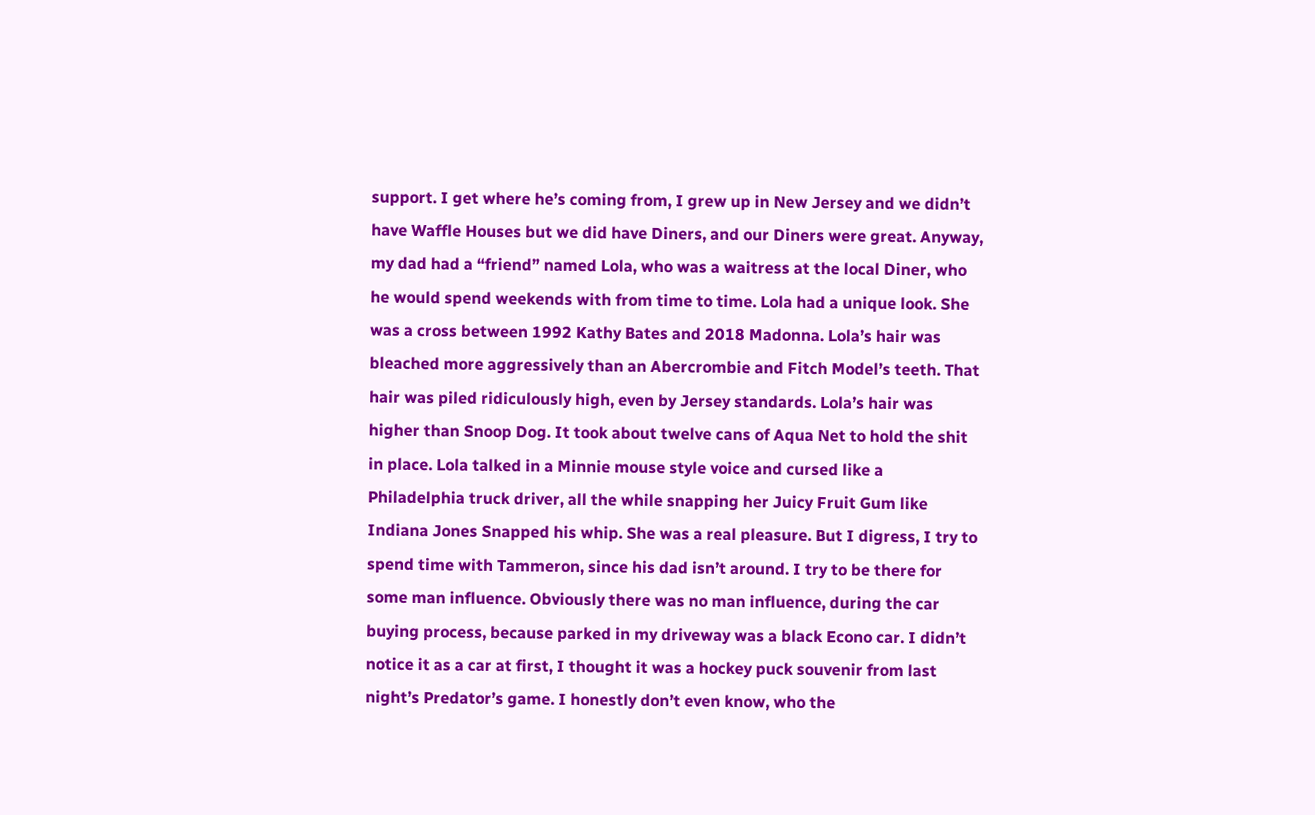support. I get where he’s coming from, I grew up in New Jersey and we didn’t have Waffle Houses but we did have Diners, and our Diners were great. Anyway, my dad had a “friend” named Lola, who was a waitress at the local Diner, who he would spend weekends with from time to time. Lola had a unique look. She was a cross between 1992 Kathy Bates and 2018 Madonna. Lola’s hair was bleached more aggressively than an Abercrombie and Fitch Model’s teeth. That hair was piled ridiculously high, even by Jersey standards. Lola’s hair was higher than Snoop Dog. It took about twelve cans of Aqua Net to hold the shit in place. Lola talked in a Minnie mouse style voice and cursed like a Philadelphia truck driver, all the while snapping her Juicy Fruit Gum like Indiana Jones Snapped his whip. She was a real pleasure. But I digress, I try to spend time with Tammeron, since his dad isn’t around. I try to be there for some man influence. Obviously there was no man influence, during the car buying process, because parked in my driveway was a black Econo car. I didn’t notice it as a car at first, I thought it was a hockey puck souvenir from last night’s Predator’s game. I honestly don’t even know, who the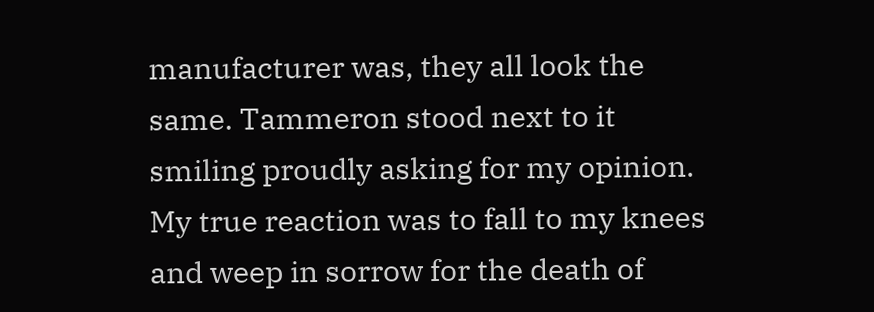manufacturer was, they all look the same. Tammeron stood next to it smiling proudly asking for my opinion. My true reaction was to fall to my knees and weep in sorrow for the death of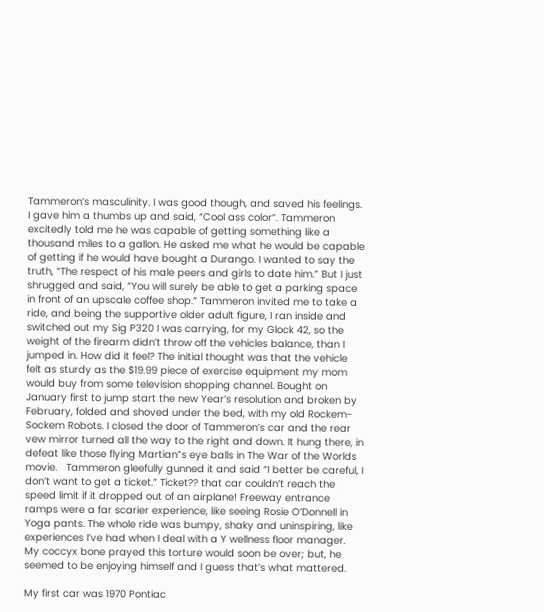Tammeron’s masculinity. I was good though, and saved his feelings. I gave him a thumbs up and said, “Cool ass color”. Tammeron excitedly told me he was capable of getting something like a thousand miles to a gallon. He asked me what he would be capable of getting if he would have bought a Durango. I wanted to say the truth, “The respect of his male peers and girls to date him.” But I just shrugged and said, “You will surely be able to get a parking space in front of an upscale coffee shop.” Tammeron invited me to take a ride, and being the supportive older adult figure, I ran inside and switched out my Sig P320 I was carrying, for my Glock 42, so the weight of the firearm didn’t throw off the vehicles balance, than I jumped in. How did it feel? The initial thought was that the vehicle felt as sturdy as the $19.99 piece of exercise equipment my mom would buy from some television shopping channel. Bought on January first to jump start the new Year’s resolution and broken by February, folded and shoved under the bed, with my old Rockem- Sockem Robots. I closed the door of Tammeron’s car and the rear vew mirror turned all the way to the right and down. It hung there, in defeat like those flying Martian”s eye balls in The War of the Worlds movie.   Tammeron gleefully gunned it and said “I better be careful, I don’t want to get a ticket.” Ticket?? that car couldn’t reach the speed limit if it dropped out of an airplane! Freeway entrance ramps were a far scarier experience, like seeing Rosie O’Donnell in Yoga pants. The whole ride was bumpy, shaky and uninspiring, like experiences I’ve had when I deal with a Y wellness floor manager. My coccyx bone prayed this torture would soon be over; but, he seemed to be enjoying himself and I guess that’s what mattered.

My first car was 1970 Pontiac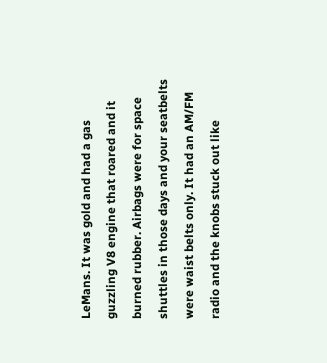LeMans. It was gold and had a gas guzzling V8 engine that roared and it burned rubber. Airbags were for space shuttles in those days and your seatbelts were waist belts only. It had an AM/FM radio and the knobs stuck out like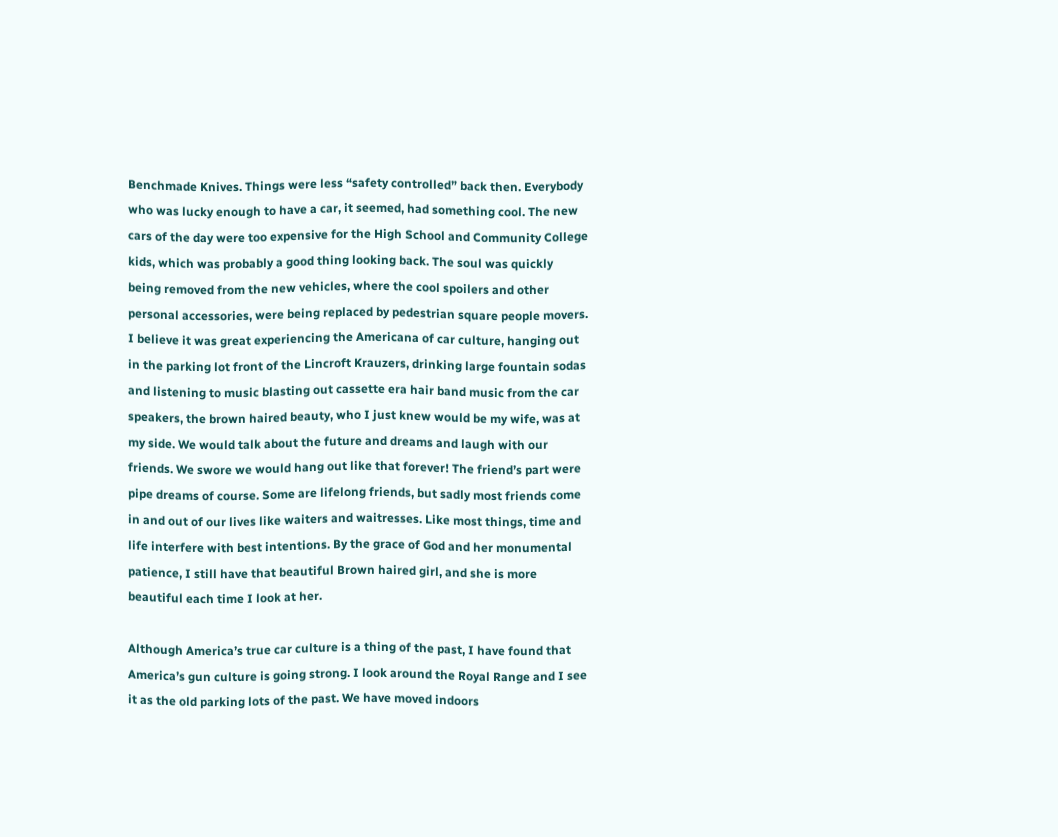Benchmade Knives. Things were less “safety controlled” back then. Everybody who was lucky enough to have a car, it seemed, had something cool. The new cars of the day were too expensive for the High School and Community College kids, which was probably a good thing looking back. The soul was quickly being removed from the new vehicles, where the cool spoilers and other personal accessories, were being replaced by pedestrian square people movers. I believe it was great experiencing the Americana of car culture, hanging out in the parking lot front of the Lincroft Krauzers, drinking large fountain sodas and listening to music blasting out cassette era hair band music from the car speakers, the brown haired beauty, who I just knew would be my wife, was at my side. We would talk about the future and dreams and laugh with our friends. We swore we would hang out like that forever! The friend’s part were pipe dreams of course. Some are lifelong friends, but sadly most friends come in and out of our lives like waiters and waitresses. Like most things, time and life interfere with best intentions. By the grace of God and her monumental patience, I still have that beautiful Brown haired girl, and she is more beautiful each time I look at her.

Although America’s true car culture is a thing of the past, I have found that America’s gun culture is going strong. I look around the Royal Range and I see it as the old parking lots of the past. We have moved indoors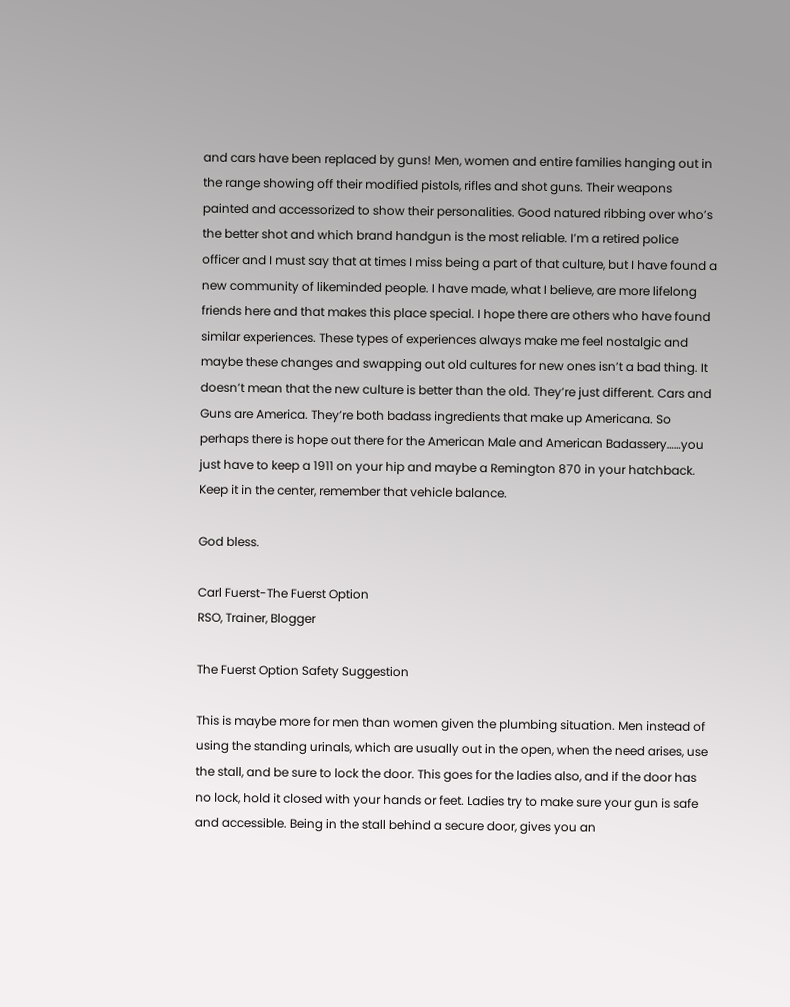and cars have been replaced by guns! Men, women and entire families hanging out in the range showing off their modified pistols, rifles and shot guns. Their weapons painted and accessorized to show their personalities. Good natured ribbing over who’s the better shot and which brand handgun is the most reliable. I’m a retired police officer and I must say that at times I miss being a part of that culture, but I have found a new community of likeminded people. I have made, what I believe, are more lifelong friends here and that makes this place special. I hope there are others who have found similar experiences. These types of experiences always make me feel nostalgic and maybe these changes and swapping out old cultures for new ones isn’t a bad thing. It doesn’t mean that the new culture is better than the old. They’re just different. Cars and Guns are America. They’re both badass ingredients that make up Americana. So perhaps there is hope out there for the American Male and American Badassery……you just have to keep a 1911 on your hip and maybe a Remington 870 in your hatchback. Keep it in the center, remember that vehicle balance.

God bless.

Carl Fuerst-The Fuerst Option
RSO, Trainer, Blogger

The Fuerst Option Safety Suggestion

This is maybe more for men than women given the plumbing situation. Men instead of using the standing urinals, which are usually out in the open, when the need arises, use the stall, and be sure to lock the door. This goes for the ladies also, and if the door has no lock, hold it closed with your hands or feet. Ladies try to make sure your gun is safe and accessible. Being in the stall behind a secure door, gives you an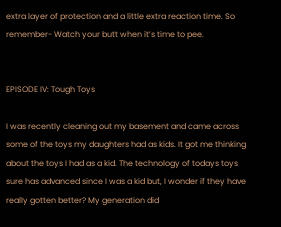extra layer of protection and a little extra reaction time. So remember- Watch your butt when it’s time to pee.


EPISODE IV: Tough Toys

I was recently cleaning out my basement and came across some of the toys my daughters had as kids. It got me thinking about the toys I had as a kid. The technology of todays toys sure has advanced since I was a kid but, I wonder if they have really gotten better? My generation did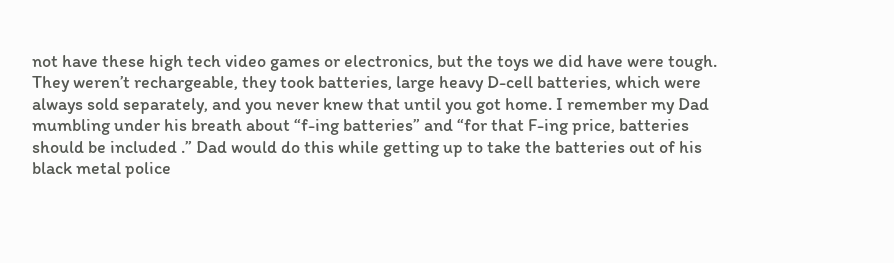not have these high tech video games or electronics, but the toys we did have were tough. They weren’t rechargeable, they took batteries, large heavy D-cell batteries, which were always sold separately, and you never knew that until you got home. I remember my Dad mumbling under his breath about “f-ing batteries” and “for that F-ing price, batteries should be included .” Dad would do this while getting up to take the batteries out of his black metal police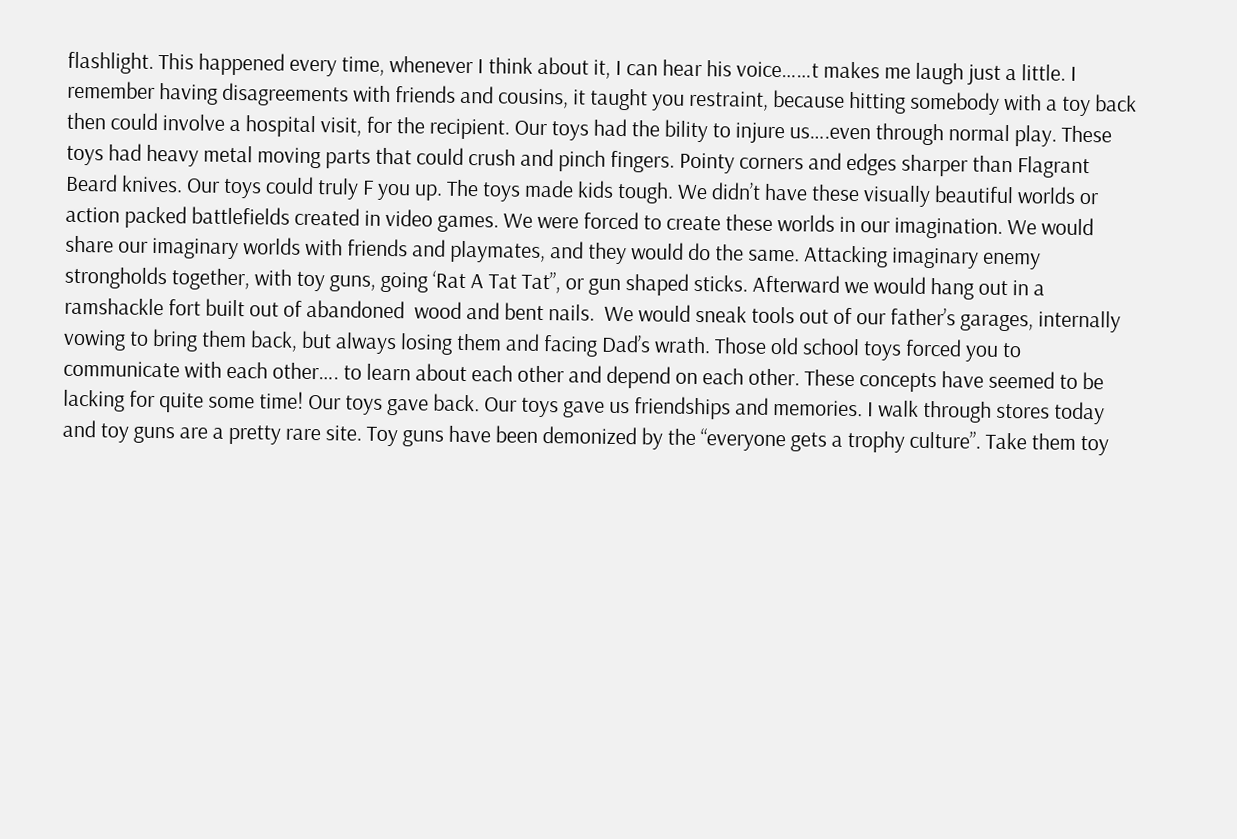flashlight. This happened every time, whenever I think about it, I can hear his voice……t makes me laugh just a little. I remember having disagreements with friends and cousins, it taught you restraint, because hitting somebody with a toy back then could involve a hospital visit, for the recipient. Our toys had the bility to injure us….even through normal play. These toys had heavy metal moving parts that could crush and pinch fingers. Pointy corners and edges sharper than Flagrant Beard knives. Our toys could truly F you up. The toys made kids tough. We didn’t have these visually beautiful worlds or action packed battlefields created in video games. We were forced to create these worlds in our imagination. We would share our imaginary worlds with friends and playmates, and they would do the same. Attacking imaginary enemy strongholds together, with toy guns, going ‘Rat A Tat Tat”, or gun shaped sticks. Afterward we would hang out in a ramshackle fort built out of abandoned  wood and bent nails.  We would sneak tools out of our father’s garages, internally vowing to bring them back, but always losing them and facing Dad’s wrath. Those old school toys forced you to communicate with each other…. to learn about each other and depend on each other. These concepts have seemed to be lacking for quite some time! Our toys gave back. Our toys gave us friendships and memories. I walk through stores today and toy guns are a pretty rare site. Toy guns have been demonized by the “everyone gets a trophy culture”. Take them toy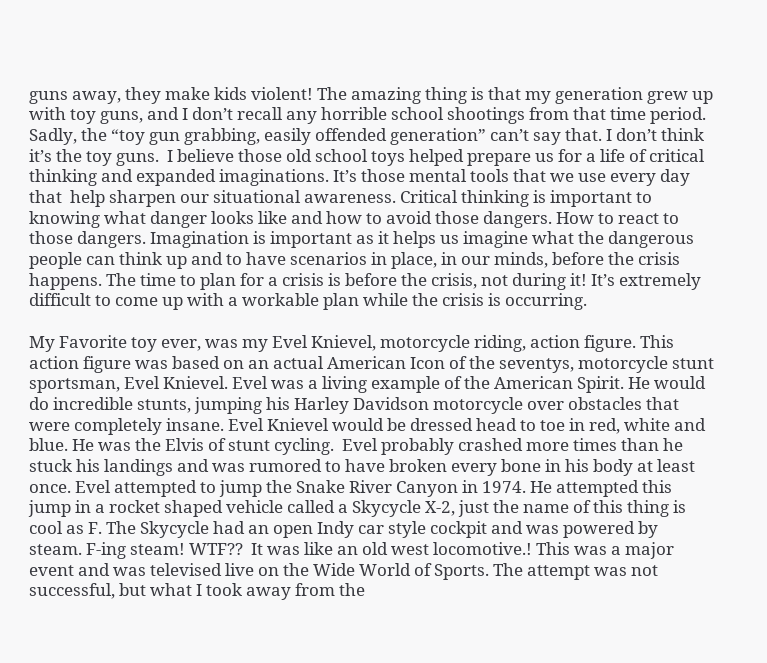guns away, they make kids violent! The amazing thing is that my generation grew up with toy guns, and I don’t recall any horrible school shootings from that time period. Sadly, the “toy gun grabbing, easily offended generation” can’t say that. I don’t think it’s the toy guns.  I believe those old school toys helped prepare us for a life of critical thinking and expanded imaginations. It’s those mental tools that we use every day that  help sharpen our situational awareness. Critical thinking is important to knowing what danger looks like and how to avoid those dangers. How to react to those dangers. Imagination is important as it helps us imagine what the dangerous people can think up and to have scenarios in place, in our minds, before the crisis happens. The time to plan for a crisis is before the crisis, not during it! It’s extremely difficult to come up with a workable plan while the crisis is occurring.

My Favorite toy ever, was my Evel Knievel, motorcycle riding, action figure. This action figure was based on an actual American Icon of the seventys, motorcycle stunt sportsman, Evel Knievel. Evel was a living example of the American Spirit. He would do incredible stunts, jumping his Harley Davidson motorcycle over obstacles that were completely insane. Evel Knievel would be dressed head to toe in red, white and blue. He was the Elvis of stunt cycling.  Evel probably crashed more times than he stuck his landings and was rumored to have broken every bone in his body at least once. Evel attempted to jump the Snake River Canyon in 1974. He attempted this jump in a rocket shaped vehicle called a Skycycle X-2, just the name of this thing is cool as F. The Skycycle had an open Indy car style cockpit and was powered by steam. F-ing steam! WTF??  It was like an old west locomotive.! This was a major event and was televised live on the Wide World of Sports. The attempt was not successful, but what I took away from the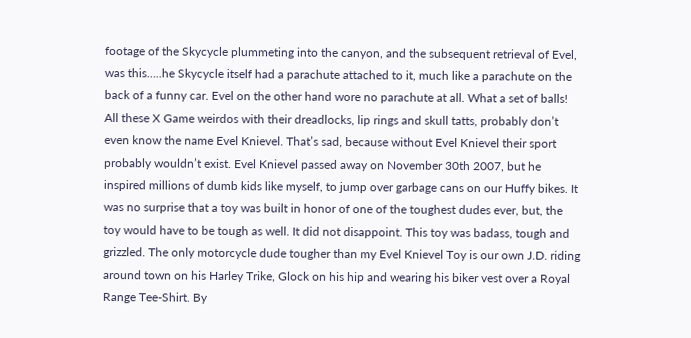footage of the Skycycle plummeting into the canyon, and the subsequent retrieval of Evel, was this…..he Skycycle itself had a parachute attached to it, much like a parachute on the back of a funny car. Evel on the other hand wore no parachute at all. What a set of balls! All these X Game weirdos with their dreadlocks, lip rings and skull tatts, probably don’t even know the name Evel Knievel. That’s sad, because without Evel Knievel their sport probably wouldn’t exist. Evel Knievel passed away on November 30th 2007, but he inspired millions of dumb kids like myself, to jump over garbage cans on our Huffy bikes. It was no surprise that a toy was built in honor of one of the toughest dudes ever, but, the toy would have to be tough as well. It did not disappoint. This toy was badass, tough and grizzled. The only motorcycle dude tougher than my Evel Knievel Toy is our own J.D. riding around town on his Harley Trike, Glock on his hip and wearing his biker vest over a Royal Range Tee-Shirt. By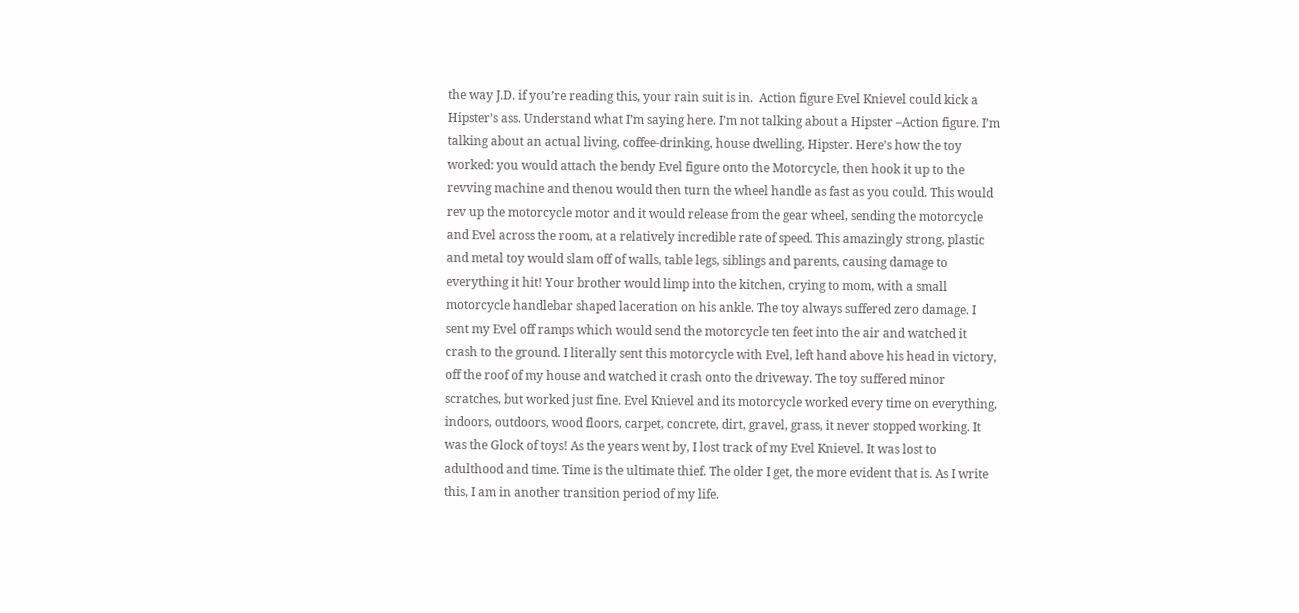the way J.D. if you’re reading this, your rain suit is in.  Action figure Evel Knievel could kick a Hipster’s ass. Understand what I’m saying here. I’m not talking about a Hipster –Action figure. I’m talking about an actual living, coffee-drinking, house dwelling, Hipster. Here’s how the toy worked: you would attach the bendy Evel figure onto the Motorcycle, then hook it up to the revving machine and thenou would then turn the wheel handle as fast as you could. This would rev up the motorcycle motor and it would release from the gear wheel, sending the motorcycle and Evel across the room, at a relatively incredible rate of speed. This amazingly strong, plastic and metal toy would slam off of walls, table legs, siblings and parents, causing damage to everything it hit! Your brother would limp into the kitchen, crying to mom, with a small motorcycle handlebar shaped laceration on his ankle. The toy always suffered zero damage. I sent my Evel off ramps which would send the motorcycle ten feet into the air and watched it crash to the ground. I literally sent this motorcycle with Evel, left hand above his head in victory, off the roof of my house and watched it crash onto the driveway. The toy suffered minor scratches, but worked just fine. Evel Knievel and its motorcycle worked every time on everything, indoors, outdoors, wood floors, carpet, concrete, dirt, gravel, grass, it never stopped working. It was the Glock of toys! As the years went by, I lost track of my Evel Knievel. It was lost to adulthood and time. Time is the ultimate thief. The older I get, the more evident that is. As I write this, I am in another transition period of my life.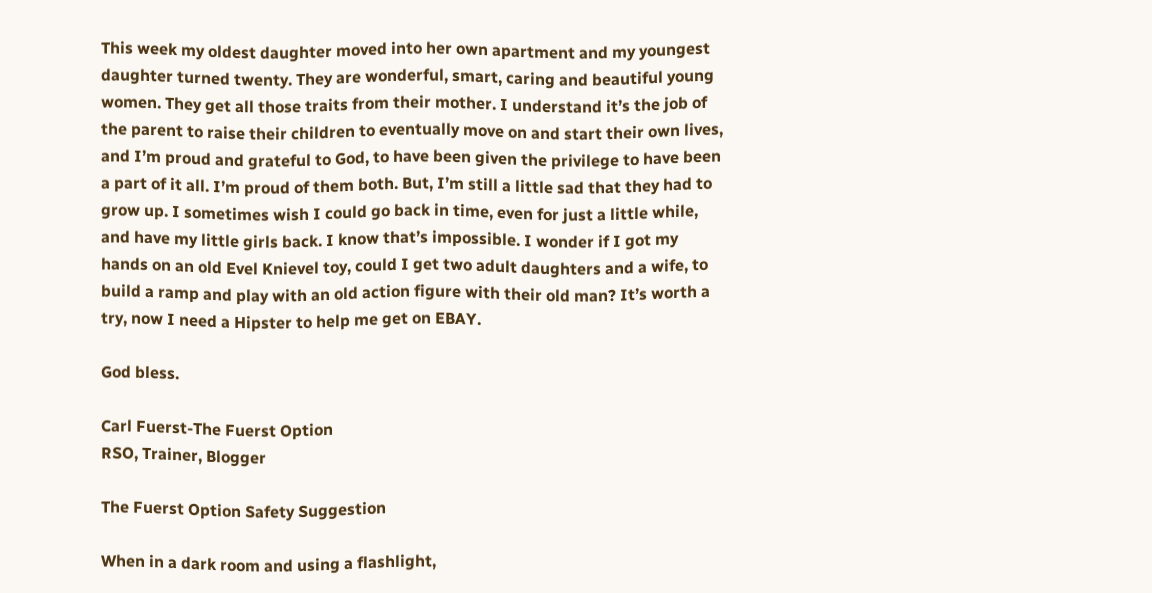This week my oldest daughter moved into her own apartment and my youngest daughter turned twenty. They are wonderful, smart, caring and beautiful young women. They get all those traits from their mother. I understand it’s the job of the parent to raise their children to eventually move on and start their own lives, and I’m proud and grateful to God, to have been given the privilege to have been a part of it all. I’m proud of them both. But, I’m still a little sad that they had to grow up. I sometimes wish I could go back in time, even for just a little while, and have my little girls back. I know that’s impossible. I wonder if I got my hands on an old Evel Knievel toy, could I get two adult daughters and a wife, to build a ramp and play with an old action figure with their old man? It’s worth a try, now I need a Hipster to help me get on EBAY.

God bless.

Carl Fuerst-The Fuerst Option
RSO, Trainer, Blogger

The Fuerst Option Safety Suggestion

When in a dark room and using a flashlight,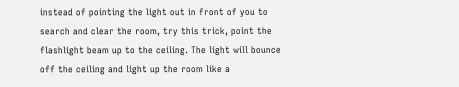instead of pointing the light out in front of you to search and clear the room, try this trick, point the flashlight beam up to the ceiling. The light will bounce off the ceiling and light up the room like a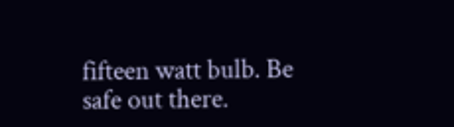fifteen watt bulb. Be safe out there.